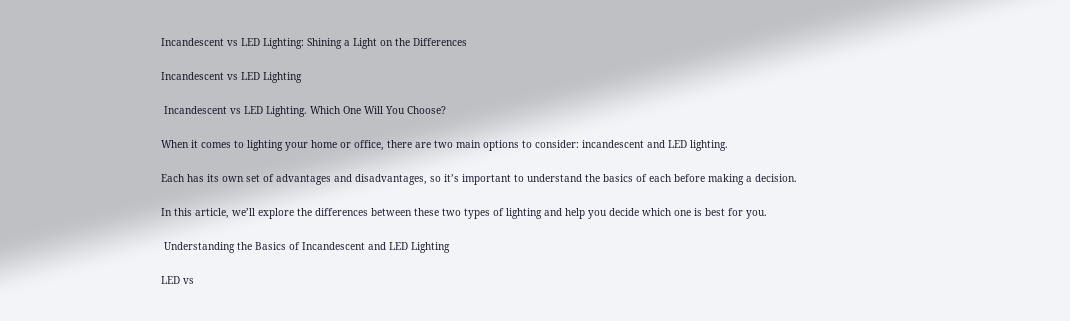Incandescent vs LED Lighting: Shining a Light on the Differences

Incandescent vs LED Lighting

 Incandescent vs LED Lighting. Which One Will You Choose?

When it comes to lighting your home or office, there are two main options to consider: incandescent and LED lighting.

Each has its own set of advantages and disadvantages, so it’s important to understand the basics of each before making a decision.

In this article, we’ll explore the differences between these two types of lighting and help you decide which one is best for you.

 Understanding the Basics of Incandescent and LED Lighting

LED vs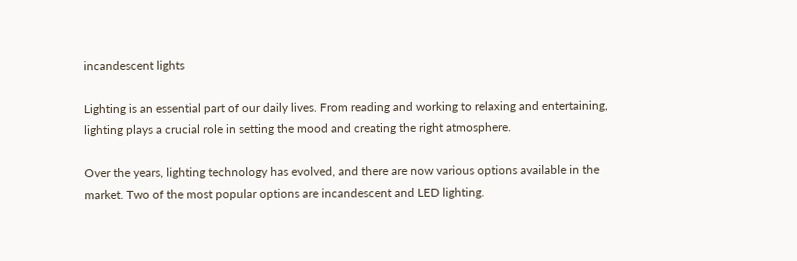incandescent lights

Lighting is an essential part of our daily lives. From reading and working to relaxing and entertaining, lighting plays a crucial role in setting the mood and creating the right atmosphere.

Over the years, lighting technology has evolved, and there are now various options available in the market. Two of the most popular options are incandescent and LED lighting.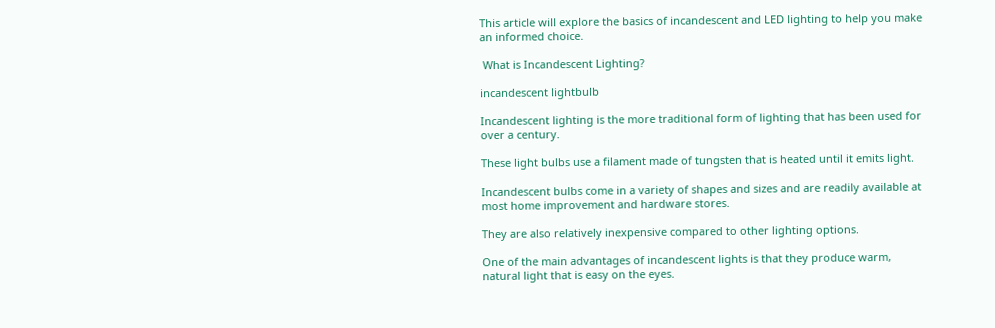This article will explore the basics of incandescent and LED lighting to help you make an informed choice.

 What is Incandescent Lighting?

incandescent lightbulb

Incandescent lighting is the more traditional form of lighting that has been used for over a century.

These light bulbs use a filament made of tungsten that is heated until it emits light.

Incandescent bulbs come in a variety of shapes and sizes and are readily available at most home improvement and hardware stores.

They are also relatively inexpensive compared to other lighting options.

One of the main advantages of incandescent lights is that they produce warm, natural light that is easy on the eyes.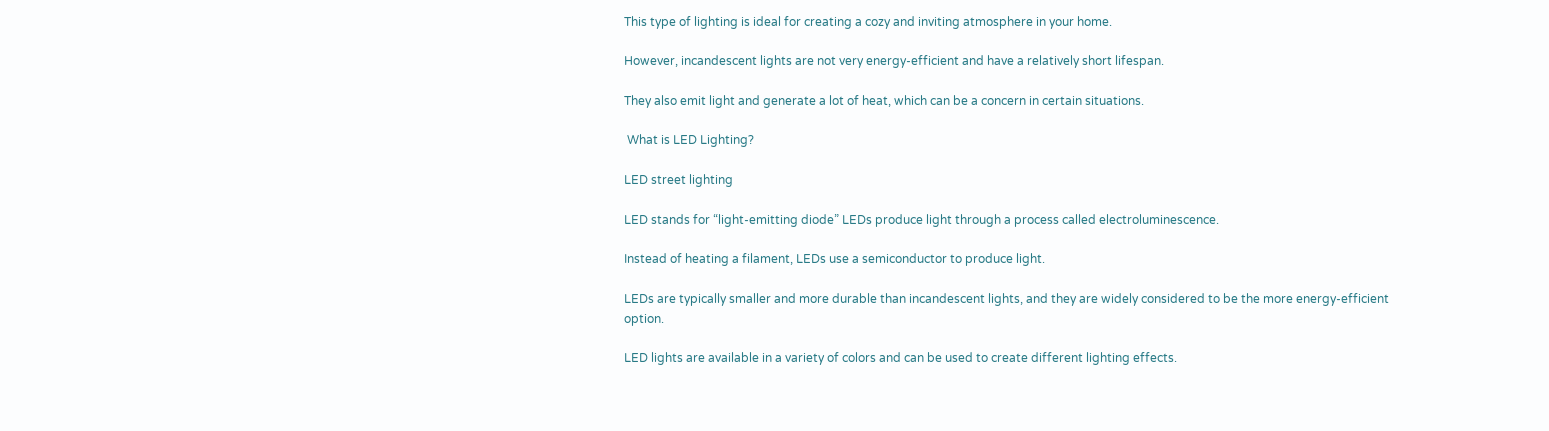This type of lighting is ideal for creating a cozy and inviting atmosphere in your home.

However, incandescent lights are not very energy-efficient and have a relatively short lifespan.

They also emit light and generate a lot of heat, which can be a concern in certain situations.

 What is LED Lighting?

LED street lighting

LED stands for “light-emitting diode” LEDs produce light through a process called electroluminescence.

Instead of heating a filament, LEDs use a semiconductor to produce light.

LEDs are typically smaller and more durable than incandescent lights, and they are widely considered to be the more energy-efficient option.

LED lights are available in a variety of colors and can be used to create different lighting effects.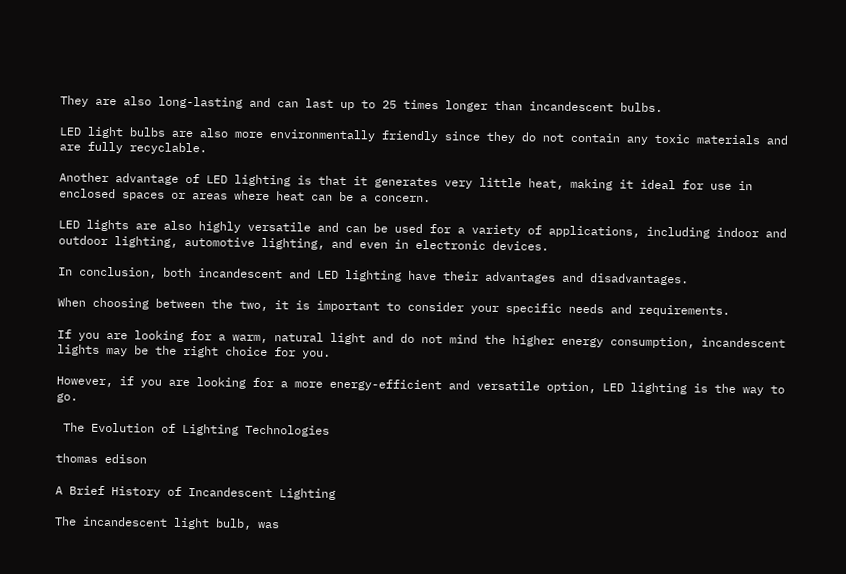They are also long-lasting and can last up to 25 times longer than incandescent bulbs.

LED light bulbs are also more environmentally friendly since they do not contain any toxic materials and are fully recyclable.

Another advantage of LED lighting is that it generates very little heat, making it ideal for use in enclosed spaces or areas where heat can be a concern.

LED lights are also highly versatile and can be used for a variety of applications, including indoor and outdoor lighting, automotive lighting, and even in electronic devices.

In conclusion, both incandescent and LED lighting have their advantages and disadvantages.

When choosing between the two, it is important to consider your specific needs and requirements.

If you are looking for a warm, natural light and do not mind the higher energy consumption, incandescent lights may be the right choice for you.

However, if you are looking for a more energy-efficient and versatile option, LED lighting is the way to go.

 The Evolution of Lighting Technologies

thomas edison

A Brief History of Incandescent Lighting

The incandescent light bulb, was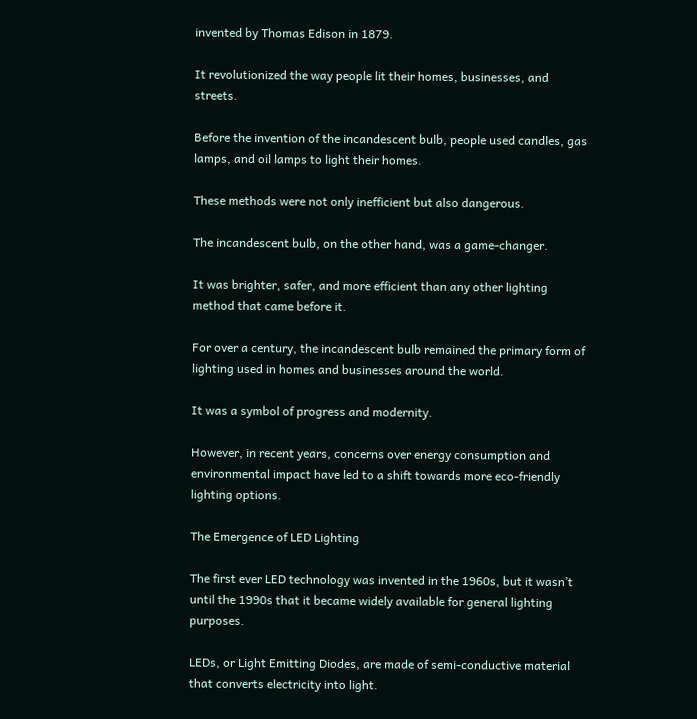invented by Thomas Edison in 1879.

It revolutionized the way people lit their homes, businesses, and streets.

Before the invention of the incandescent bulb, people used candles, gas lamps, and oil lamps to light their homes.

These methods were not only inefficient but also dangerous.

The incandescent bulb, on the other hand, was a game-changer.

It was brighter, safer, and more efficient than any other lighting method that came before it.

For over a century, the incandescent bulb remained the primary form of lighting used in homes and businesses around the world.

It was a symbol of progress and modernity.

However, in recent years, concerns over energy consumption and environmental impact have led to a shift towards more eco-friendly lighting options.

The Emergence of LED Lighting

The first ever LED technology was invented in the 1960s, but it wasn’t until the 1990s that it became widely available for general lighting purposes.

LEDs, or Light Emitting Diodes, are made of semi-conductive material that converts electricity into light.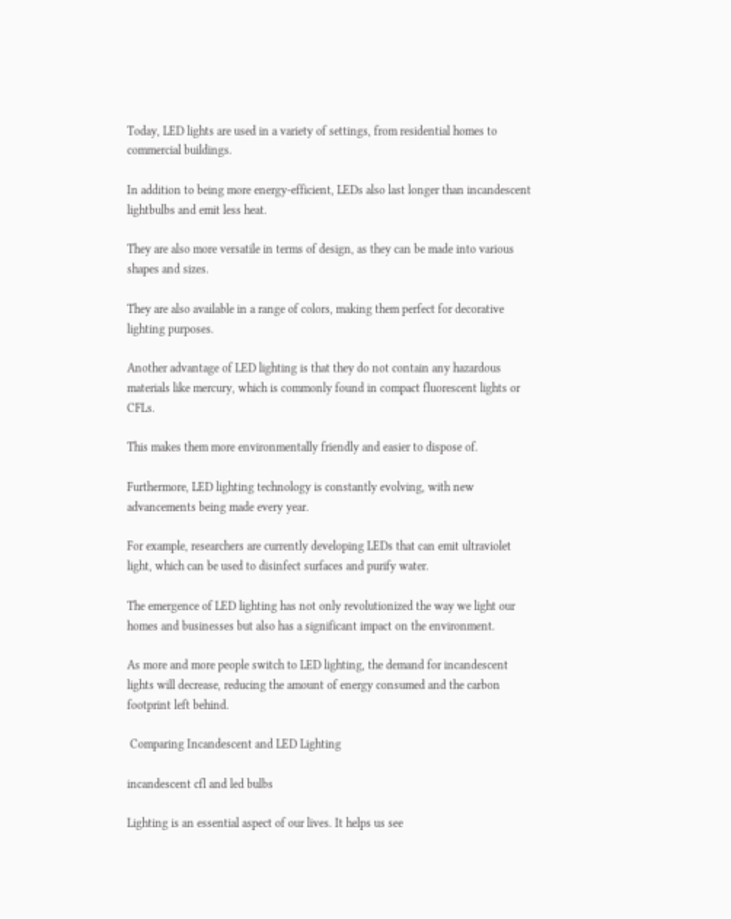Today, LED lights are used in a variety of settings, from residential homes to commercial buildings.

In addition to being more energy-efficient, LEDs also last longer than incandescent lightbulbs and emit less heat.

They are also more versatile in terms of design, as they can be made into various shapes and sizes.

They are also available in a range of colors, making them perfect for decorative lighting purposes.

Another advantage of LED lighting is that they do not contain any hazardous materials like mercury, which is commonly found in compact fluorescent lights or CFLs.

This makes them more environmentally friendly and easier to dispose of.

Furthermore, LED lighting technology is constantly evolving, with new advancements being made every year.

For example, researchers are currently developing LEDs that can emit ultraviolet light, which can be used to disinfect surfaces and purify water.

The emergence of LED lighting has not only revolutionized the way we light our homes and businesses but also has a significant impact on the environment.

As more and more people switch to LED lighting, the demand for incandescent lights will decrease, reducing the amount of energy consumed and the carbon footprint left behind.

 Comparing Incandescent and LED Lighting

incandescent cfl and led bulbs

Lighting is an essential aspect of our lives. It helps us see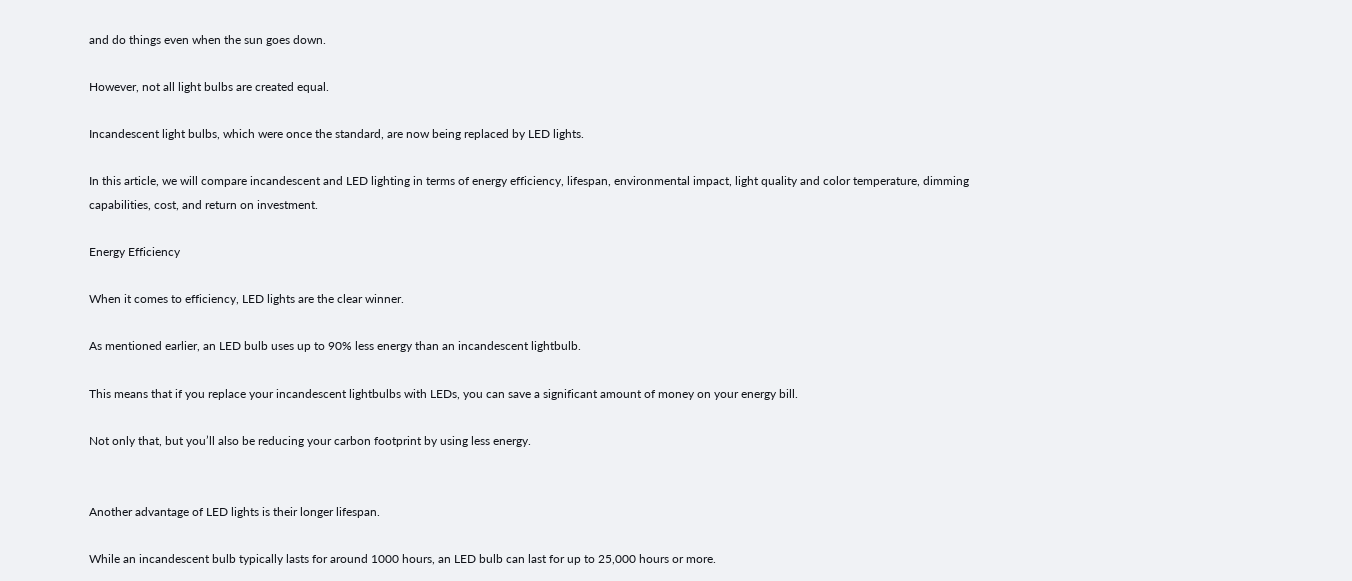and do things even when the sun goes down.

However, not all light bulbs are created equal.

Incandescent light bulbs, which were once the standard, are now being replaced by LED lights.

In this article, we will compare incandescent and LED lighting in terms of energy efficiency, lifespan, environmental impact, light quality and color temperature, dimming capabilities, cost, and return on investment.

Energy Efficiency

When it comes to efficiency, LED lights are the clear winner.

As mentioned earlier, an LED bulb uses up to 90% less energy than an incandescent lightbulb.

This means that if you replace your incandescent lightbulbs with LEDs, you can save a significant amount of money on your energy bill.

Not only that, but you’ll also be reducing your carbon footprint by using less energy.


Another advantage of LED lights is their longer lifespan.

While an incandescent bulb typically lasts for around 1000 hours, an LED bulb can last for up to 25,000 hours or more.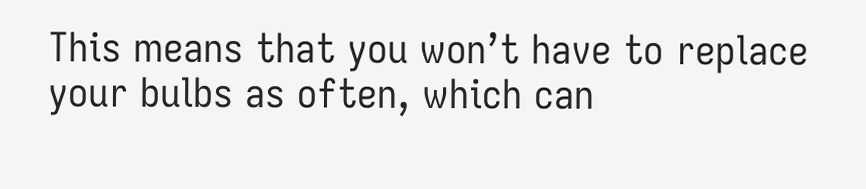This means that you won’t have to replace your bulbs as often, which can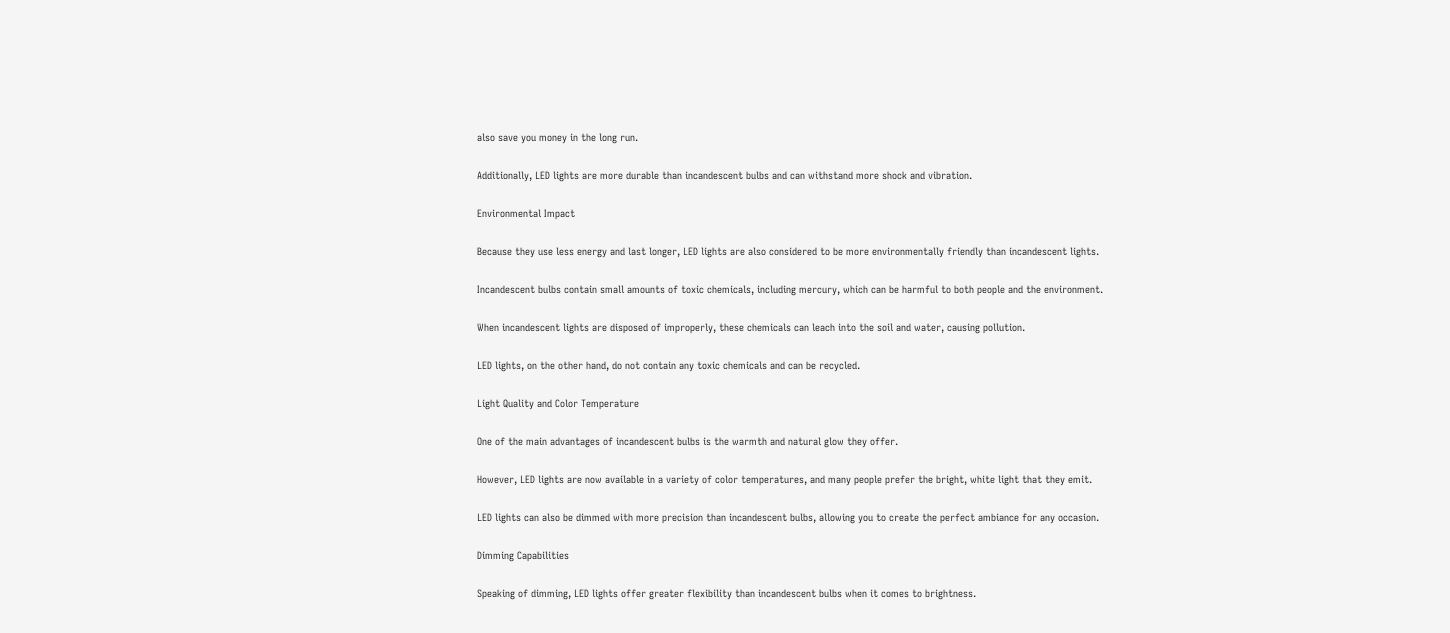also save you money in the long run.

Additionally, LED lights are more durable than incandescent bulbs and can withstand more shock and vibration.

Environmental Impact

Because they use less energy and last longer, LED lights are also considered to be more environmentally friendly than incandescent lights.

Incandescent bulbs contain small amounts of toxic chemicals, including mercury, which can be harmful to both people and the environment.

When incandescent lights are disposed of improperly, these chemicals can leach into the soil and water, causing pollution.

LED lights, on the other hand, do not contain any toxic chemicals and can be recycled.

Light Quality and Color Temperature

One of the main advantages of incandescent bulbs is the warmth and natural glow they offer.

However, LED lights are now available in a variety of color temperatures, and many people prefer the bright, white light that they emit.

LED lights can also be dimmed with more precision than incandescent bulbs, allowing you to create the perfect ambiance for any occasion.

Dimming Capabilities

Speaking of dimming, LED lights offer greater flexibility than incandescent bulbs when it comes to brightness.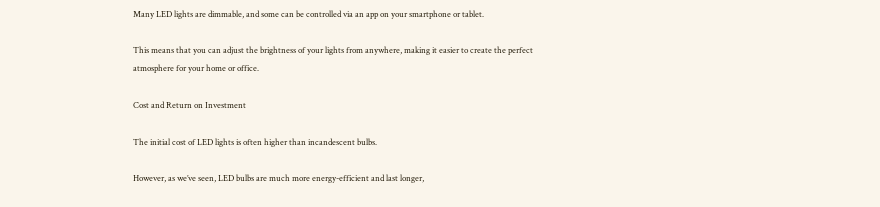Many LED lights are dimmable, and some can be controlled via an app on your smartphone or tablet.

This means that you can adjust the brightness of your lights from anywhere, making it easier to create the perfect atmosphere for your home or office.

Cost and Return on Investment

The initial cost of LED lights is often higher than incandescent bulbs.

However, as we’ve seen, LED bulbs are much more energy-efficient and last longer,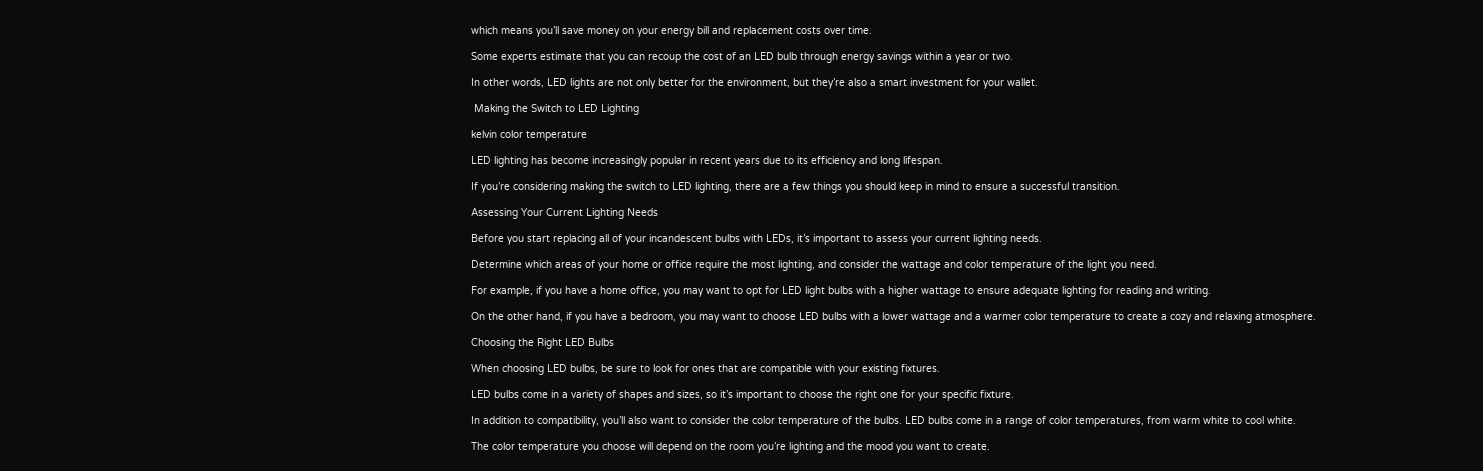which means you’ll save money on your energy bill and replacement costs over time.

Some experts estimate that you can recoup the cost of an LED bulb through energy savings within a year or two.

In other words, LED lights are not only better for the environment, but they’re also a smart investment for your wallet.

 Making the Switch to LED Lighting

kelvin color temperature

LED lighting has become increasingly popular in recent years due to its efficiency and long lifespan.

If you’re considering making the switch to LED lighting, there are a few things you should keep in mind to ensure a successful transition.

Assessing Your Current Lighting Needs

Before you start replacing all of your incandescent bulbs with LEDs, it’s important to assess your current lighting needs.

Determine which areas of your home or office require the most lighting, and consider the wattage and color temperature of the light you need.

For example, if you have a home office, you may want to opt for LED light bulbs with a higher wattage to ensure adequate lighting for reading and writing.

On the other hand, if you have a bedroom, you may want to choose LED bulbs with a lower wattage and a warmer color temperature to create a cozy and relaxing atmosphere.

Choosing the Right LED Bulbs

When choosing LED bulbs, be sure to look for ones that are compatible with your existing fixtures.

LED bulbs come in a variety of shapes and sizes, so it’s important to choose the right one for your specific fixture.

In addition to compatibility, you’ll also want to consider the color temperature of the bulbs. LED bulbs come in a range of color temperatures, from warm white to cool white.

The color temperature you choose will depend on the room you’re lighting and the mood you want to create.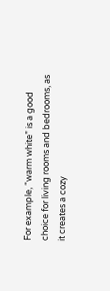For example, “warm white” is a good choice for living rooms and bedrooms, as it creates a cozy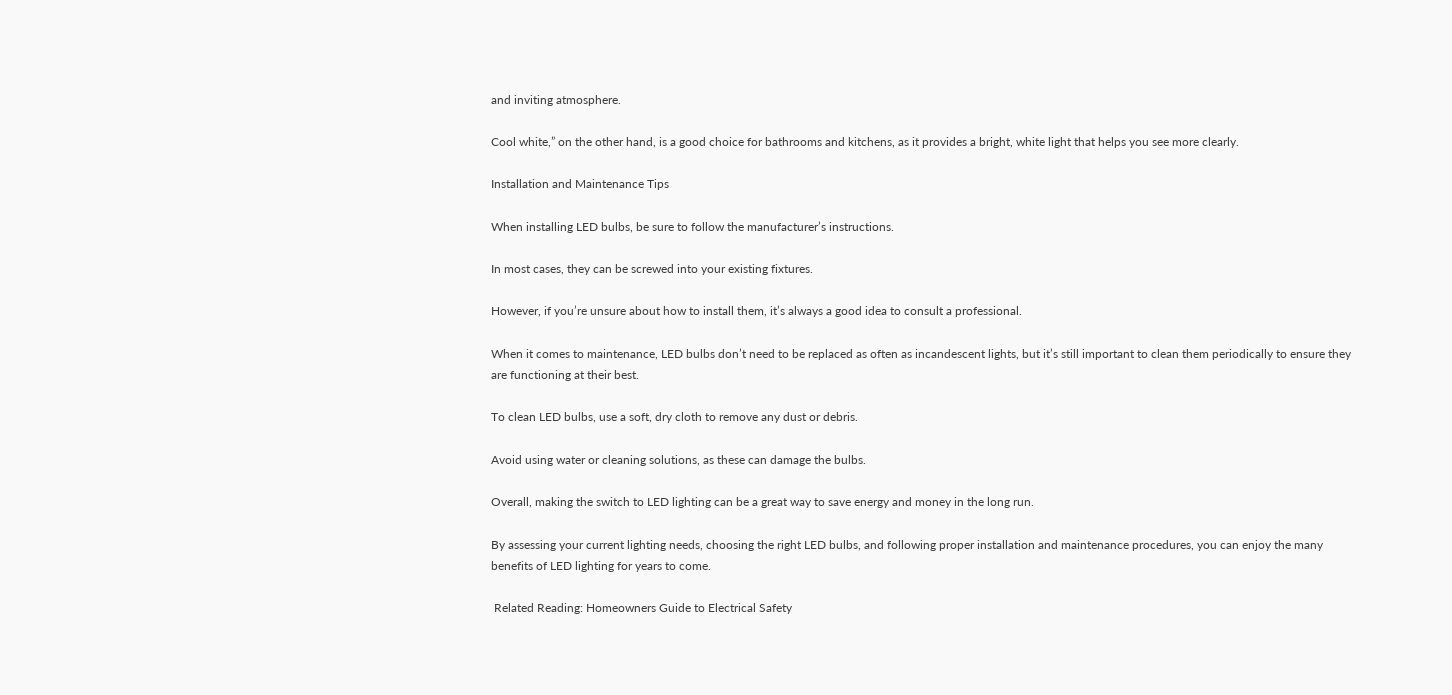and inviting atmosphere.

Cool white,” on the other hand, is a good choice for bathrooms and kitchens, as it provides a bright, white light that helps you see more clearly.

Installation and Maintenance Tips

When installing LED bulbs, be sure to follow the manufacturer’s instructions.

In most cases, they can be screwed into your existing fixtures.

However, if you’re unsure about how to install them, it’s always a good idea to consult a professional.

When it comes to maintenance, LED bulbs don’t need to be replaced as often as incandescent lights, but it’s still important to clean them periodically to ensure they are functioning at their best.

To clean LED bulbs, use a soft, dry cloth to remove any dust or debris.

Avoid using water or cleaning solutions, as these can damage the bulbs.

Overall, making the switch to LED lighting can be a great way to save energy and money in the long run.

By assessing your current lighting needs, choosing the right LED bulbs, and following proper installation and maintenance procedures, you can enjoy the many benefits of LED lighting for years to come.

 Related Reading: Homeowners Guide to Electrical Safety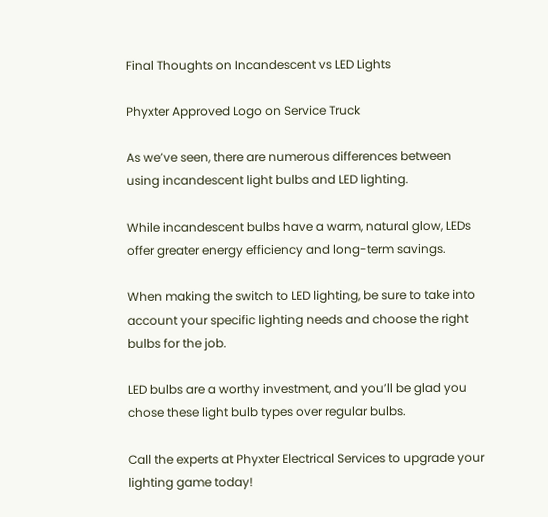Final Thoughts on Incandescent vs LED Lights

Phyxter Approved Logo on Service Truck

As we’ve seen, there are numerous differences between using incandescent light bulbs and LED lighting.

While incandescent bulbs have a warm, natural glow, LEDs offer greater energy efficiency and long-term savings.

When making the switch to LED lighting, be sure to take into account your specific lighting needs and choose the right bulbs for the job.

LED bulbs are a worthy investment, and you’ll be glad you chose these light bulb types over regular bulbs.

Call the experts at Phyxter Electrical Services to upgrade your lighting game today!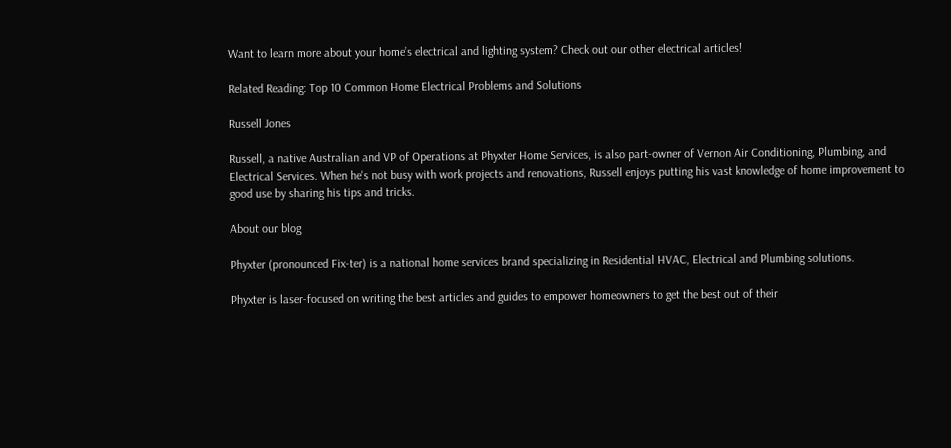Want to learn more about your home’s electrical and lighting system? Check out our other electrical articles!

Related Reading: Top 10 Common Home Electrical Problems and Solutions

Russell Jones

Russell, a native Australian and VP of Operations at Phyxter Home Services, is also part-owner of Vernon Air Conditioning, Plumbing, and Electrical Services. When he's not busy with work projects and renovations, Russell enjoys putting his vast knowledge of home improvement to good use by sharing his tips and tricks.

About our blog

Phyxter (pronounced Fix-ter) is a national home services brand specializing in Residential HVAC, Electrical and Plumbing solutions.

Phyxter is laser-focused on writing the best articles and guides to empower homeowners to get the best out of their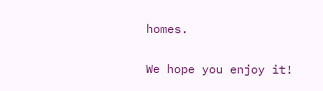homes.

We hope you enjoy it!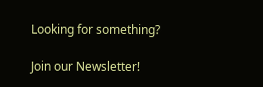Looking for something?

Join our Newsletter!